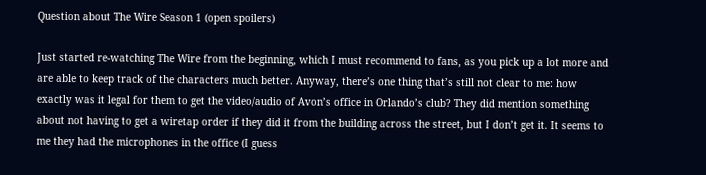Question about The Wire Season 1 (open spoilers)

Just started re-watching The Wire from the beginning, which I must recommend to fans, as you pick up a lot more and are able to keep track of the characters much better. Anyway, there’s one thing that’s still not clear to me: how exactly was it legal for them to get the video/audio of Avon’s office in Orlando’s club? They did mention something about not having to get a wiretap order if they did it from the building across the street, but I don’t get it. It seems to me they had the microphones in the office (I guess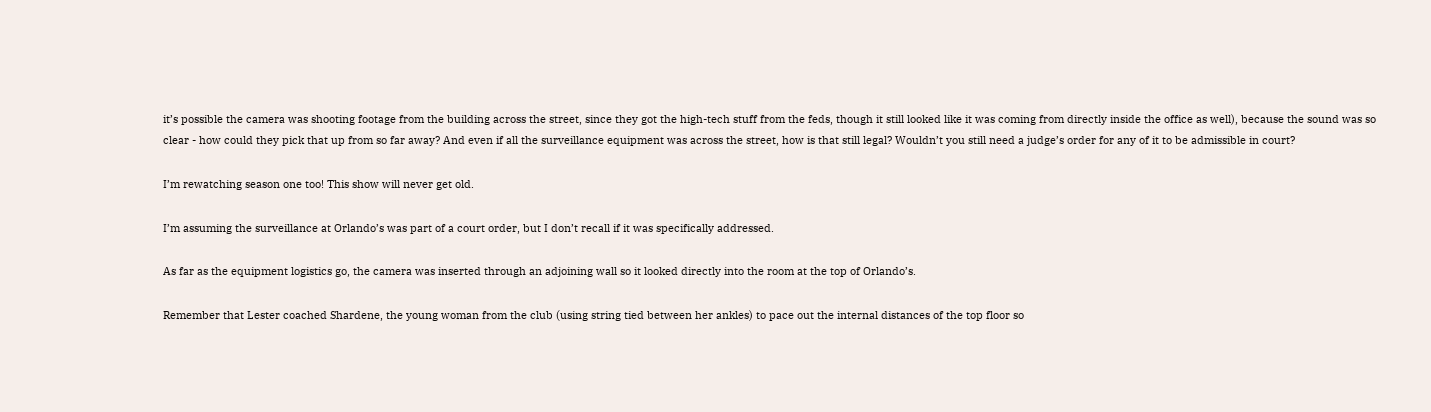it’s possible the camera was shooting footage from the building across the street, since they got the high-tech stuff from the feds, though it still looked like it was coming from directly inside the office as well), because the sound was so clear - how could they pick that up from so far away? And even if all the surveillance equipment was across the street, how is that still legal? Wouldn’t you still need a judge’s order for any of it to be admissible in court?

I’m rewatching season one too! This show will never get old.

I’m assuming the surveillance at Orlando’s was part of a court order, but I don’t recall if it was specifically addressed.

As far as the equipment logistics go, the camera was inserted through an adjoining wall so it looked directly into the room at the top of Orlando’s.

Remember that Lester coached Shardene, the young woman from the club (using string tied between her ankles) to pace out the internal distances of the top floor so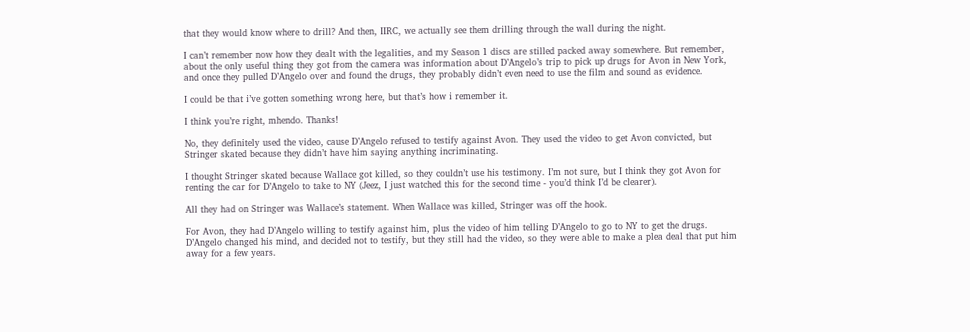that they would know where to drill? And then, IIRC, we actually see them drilling through the wall during the night.

I can’t remember now how they dealt with the legalities, and my Season 1 discs are stilled packed away somewhere. But remember, about the only useful thing they got from the camera was information about D’Angelo’s trip to pick up drugs for Avon in New York, and once they pulled D’Angelo over and found the drugs, they probably didn’t even need to use the film and sound as evidence.

I could be that i’ve gotten something wrong here, but that’s how i remember it.

I think you’re right, mhendo. Thanks!

No, they definitely used the video, cause D’Angelo refused to testify against Avon. They used the video to get Avon convicted, but Stringer skated because they didn’t have him saying anything incriminating.

I thought Stringer skated because Wallace got killed, so they couldn’t use his testimony. I’m not sure, but I think they got Avon for renting the car for D’Angelo to take to NY (Jeez, I just watched this for the second time - you’d think I’d be clearer).

All they had on Stringer was Wallace’s statement. When Wallace was killed, Stringer was off the hook.

For Avon, they had D’Angelo willing to testify against him, plus the video of him telling D’Angelo to go to NY to get the drugs. D’Angelo changed his mind, and decided not to testify, but they still had the video, so they were able to make a plea deal that put him away for a few years.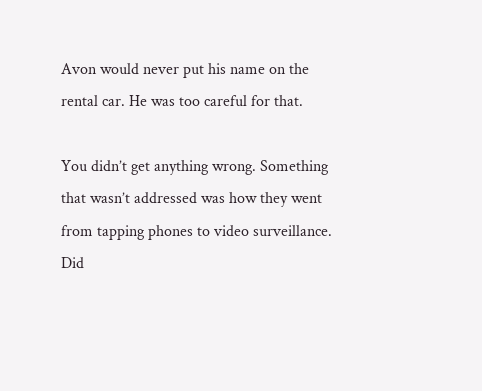Avon would never put his name on the rental car. He was too careful for that.

You didn’t get anything wrong. Something that wasn’t addressed was how they went from tapping phones to video surveillance. Did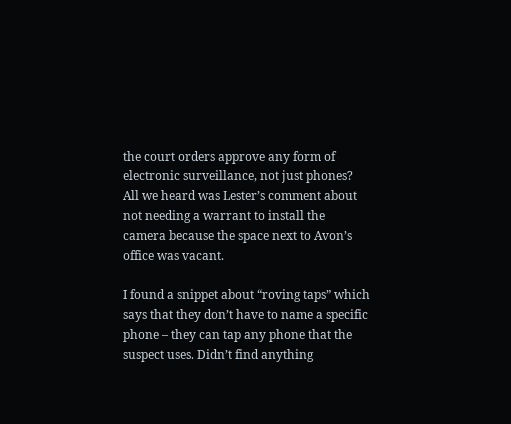the court orders approve any form of electronic surveillance, not just phones? All we heard was Lester’s comment about not needing a warrant to install the camera because the space next to Avon’s office was vacant.

I found a snippet about “roving taps” which says that they don’t have to name a specific phone – they can tap any phone that the suspect uses. Didn’t find anything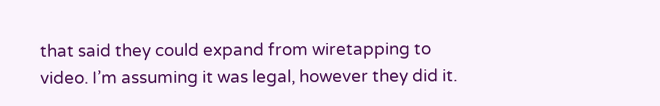that said they could expand from wiretapping to video. I’m assuming it was legal, however they did it.